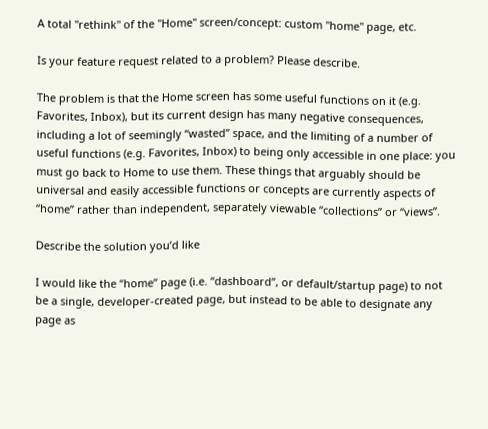A total "rethink" of the "Home" screen/concept: custom "home" page, etc.

Is your feature request related to a problem? Please describe.

The problem is that the Home screen has some useful functions on it (e.g. Favorites, Inbox), but its current design has many negative consequences, including a lot of seemingly “wasted” space, and the limiting of a number of useful functions (e.g. Favorites, Inbox) to being only accessible in one place: you must go back to Home to use them. These things that arguably should be universal and easily accessible functions or concepts are currently aspects of “home” rather than independent, separately viewable “collections” or “views”.

Describe the solution you’d like

I would like the “home” page (i.e. “dashboard”, or default/startup page) to not be a single, developer-created page, but instead to be able to designate any page as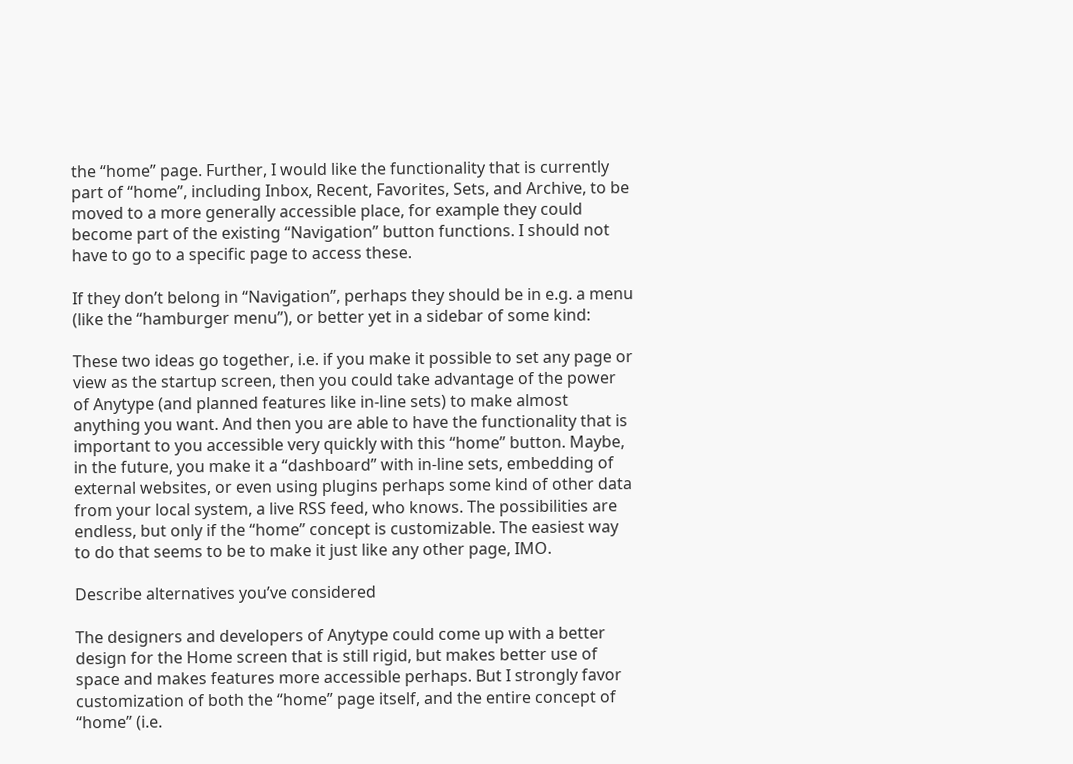the “home” page. Further, I would like the functionality that is currently part of “home”, including Inbox, Recent, Favorites, Sets, and Archive, to be moved to a more generally accessible place, for example they could become part of the existing “Navigation” button functions. I should not have to go to a specific page to access these.

If they don’t belong in “Navigation”, perhaps they should be in e.g. a menu (like the “hamburger menu”), or better yet in a sidebar of some kind:

These two ideas go together, i.e. if you make it possible to set any page or view as the startup screen, then you could take advantage of the power of Anytype (and planned features like in-line sets) to make almost anything you want. And then you are able to have the functionality that is important to you accessible very quickly with this “home” button. Maybe, in the future, you make it a “dashboard” with in-line sets, embedding of external websites, or even using plugins perhaps some kind of other data from your local system, a live RSS feed, who knows. The possibilities are endless, but only if the “home” concept is customizable. The easiest way to do that seems to be to make it just like any other page, IMO.

Describe alternatives you’ve considered

The designers and developers of Anytype could come up with a better design for the Home screen that is still rigid, but makes better use of space and makes features more accessible perhaps. But I strongly favor customization of both the “home” page itself, and the entire concept of “home” (i.e.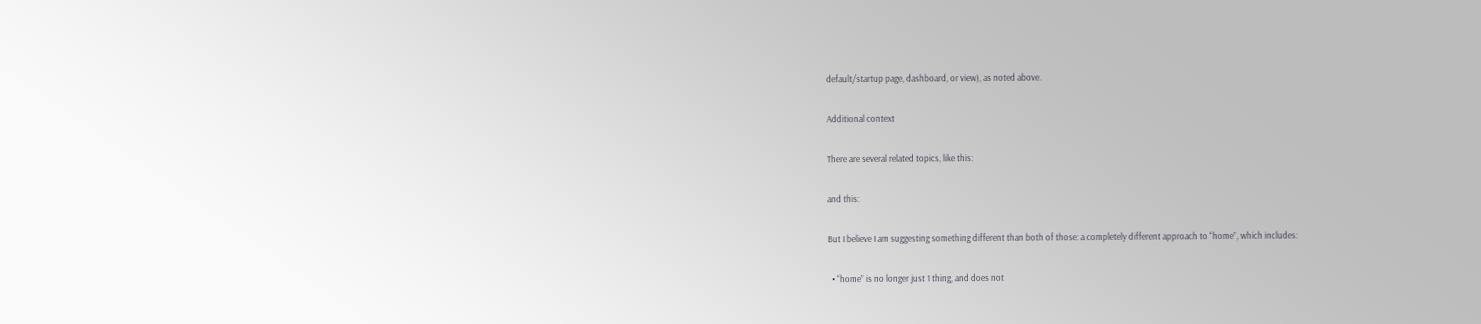default/startup page, dashboard, or view), as noted above.

Additional context

There are several related topics, like this:

and this:

But I believe I am suggesting something different than both of those: a completely different approach to “home”, which includes:

  • “home” is no longer just 1 thing, and does not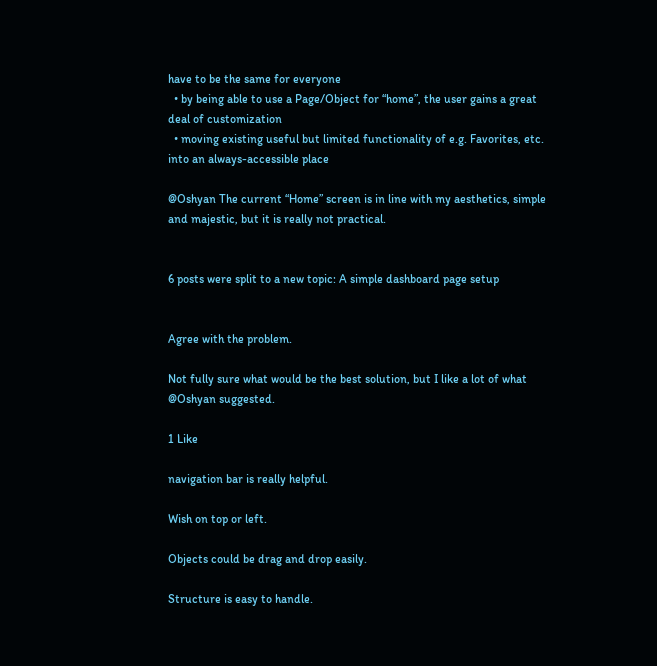have to be the same for everyone
  • by being able to use a Page/Object for “home”, the user gains a great deal of customization
  • moving existing useful but limited functionality of e.g. Favorites, etc. into an always-accessible place

@Oshyan The current “Home” screen is in line with my aesthetics, simple and majestic, but it is really not practical.


6 posts were split to a new topic: A simple dashboard page setup


Agree with the problem.

Not fully sure what would be the best solution, but I like a lot of what @Oshyan suggested.

1 Like

navigation bar is really helpful.

Wish on top or left.

Objects could be drag and drop easily.

Structure is easy to handle.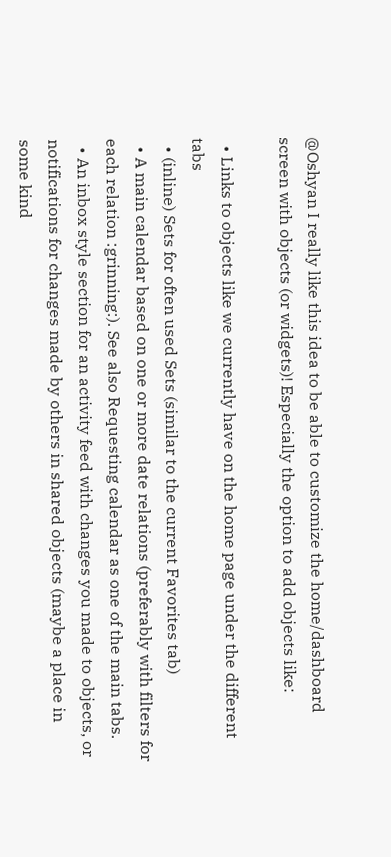@Oshyan I really like this idea to be able to customize the home/dashboard screen with objects (or widgets)! Especially the option to add objects like:

  • Links to objects like we currently have on the home page under the different tabs
  • (inline) Sets for often used Sets (similar to the current Favorites tab)
  • A main calendar based on one or more date relations (preferably with filters for each relation :grinning:). See also Requesting calendar as one of the main tabs.
  • An inbox style section for an activity feed with changes you made to objects, or notifications for changes made by others in shared objects (maybe a place in some kind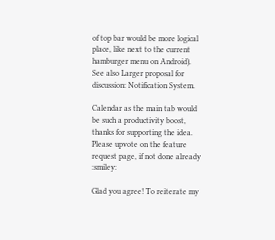of top bar would be more logical place, like next to the current hamburger menu on Android). See also Larger proposal for discussion: Notification System.

Calendar as the main tab would be such a productivity boost, thanks for supporting the idea. Please upvote on the feature request page, if not done already :smiley:

Glad you agree! To reiterate my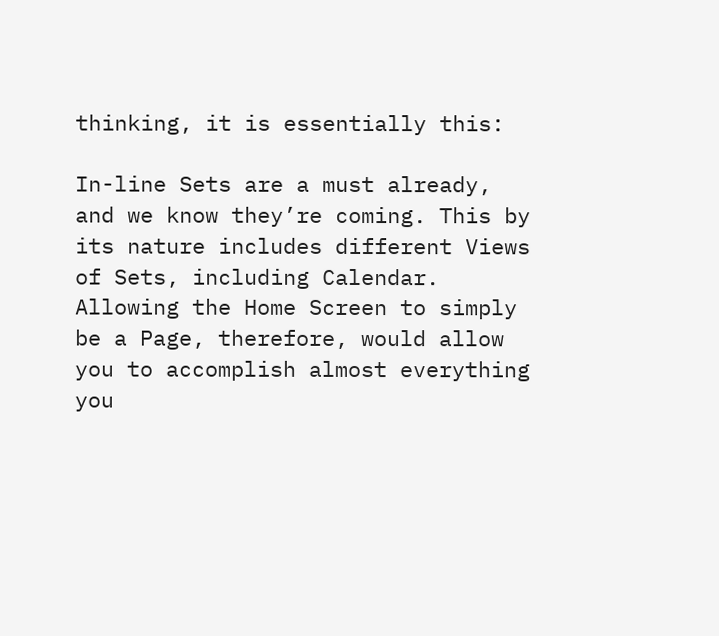thinking, it is essentially this:

In-line Sets are a must already, and we know they’re coming. This by its nature includes different Views of Sets, including Calendar. Allowing the Home Screen to simply be a Page, therefore, would allow you to accomplish almost everything you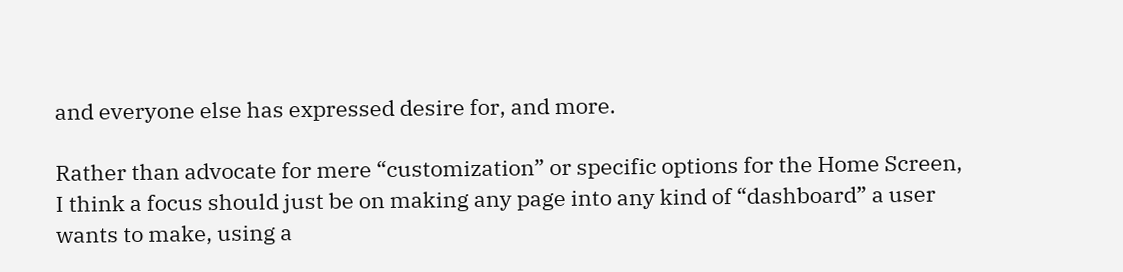and everyone else has expressed desire for, and more.

Rather than advocate for mere “customization” or specific options for the Home Screen, I think a focus should just be on making any page into any kind of “dashboard” a user wants to make, using a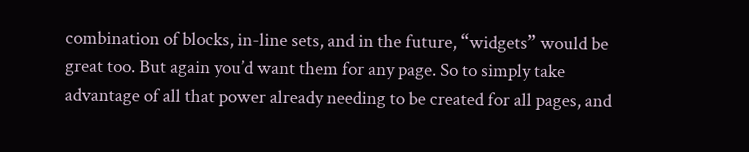combination of blocks, in-line sets, and in the future, “widgets” would be great too. But again you’d want them for any page. So to simply take advantage of all that power already needing to be created for all pages, and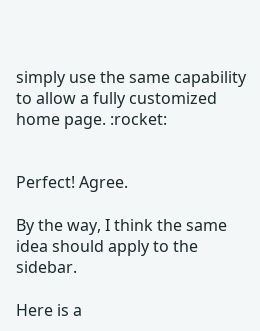simply use the same capability to allow a fully customized home page. :rocket:


Perfect! Agree.

By the way, I think the same idea should apply to the sidebar.

Here is a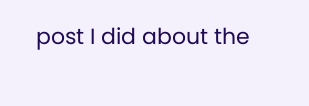post I did about the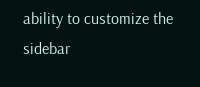ability to customize the sidebar